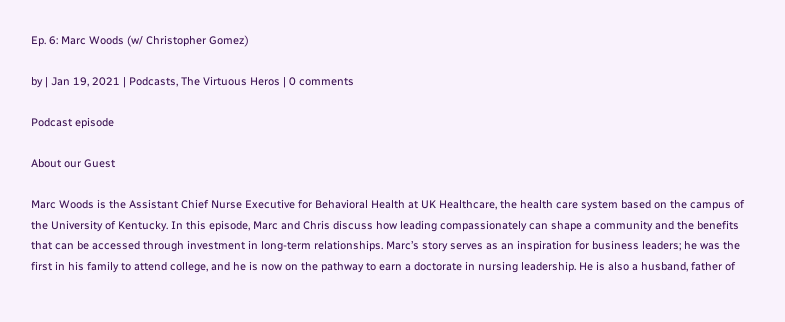Ep. 6: Marc Woods (w/ Christopher Gomez)

by | Jan 19, 2021 | Podcasts, The Virtuous Heros | 0 comments

Podcast episode

About our Guest

Marc Woods is the Assistant Chief Nurse Executive for Behavioral Health at UK Healthcare, the health care system based on the campus of the University of Kentucky. In this episode, Marc and Chris discuss how leading compassionately can shape a community and the benefits that can be accessed through investment in long-term relationships. Marc’s story serves as an inspiration for business leaders; he was the first in his family to attend college, and he is now on the pathway to earn a doctorate in nursing leadership. He is also a husband, father of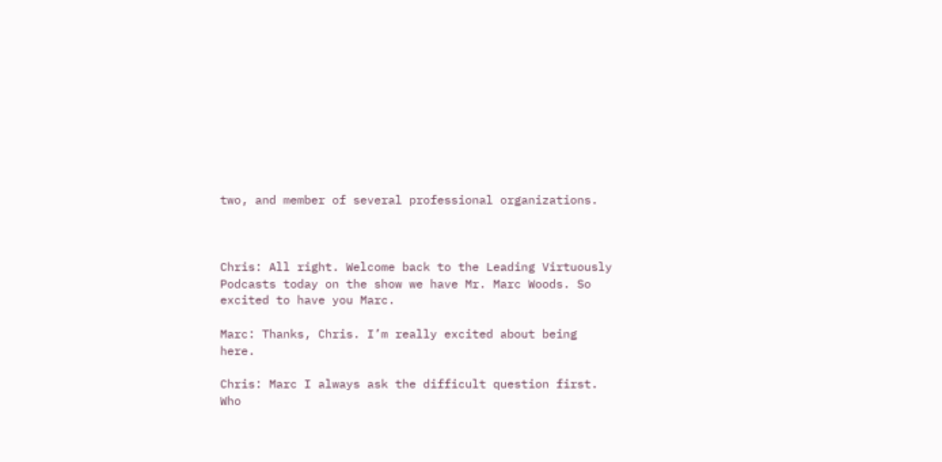two, and member of several professional organizations.



Chris: All right. Welcome back to the Leading Virtuously Podcasts today on the show we have Mr. Marc Woods. So excited to have you Marc.

Marc: Thanks, Chris. I’m really excited about being here.

Chris: Marc I always ask the difficult question first. Who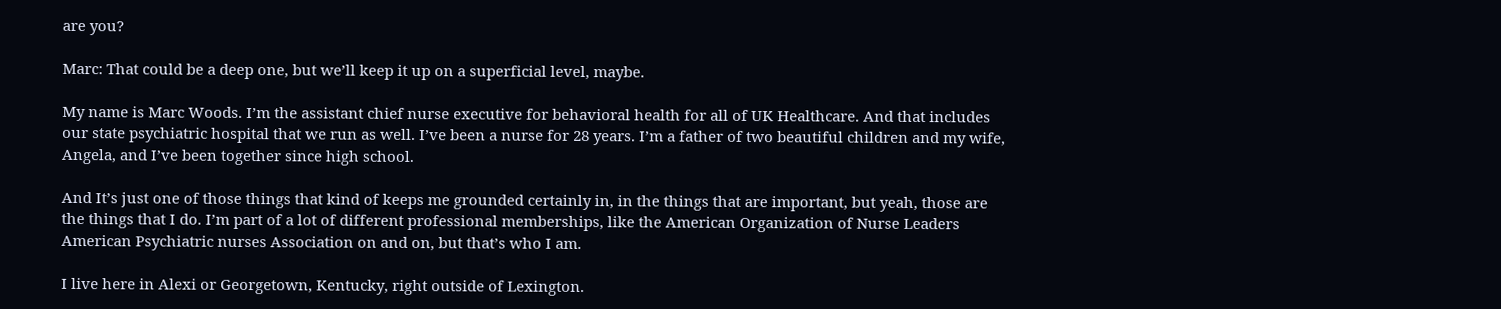are you?

Marc: That could be a deep one, but we’ll keep it up on a superficial level, maybe.

My name is Marc Woods. I’m the assistant chief nurse executive for behavioral health for all of UK Healthcare. And that includes our state psychiatric hospital that we run as well. I’ve been a nurse for 28 years. I’m a father of two beautiful children and my wife, Angela, and I’ve been together since high school.

And It’s just one of those things that kind of keeps me grounded certainly in, in the things that are important, but yeah, those are the things that I do. I’m part of a lot of different professional memberships, like the American Organization of Nurse Leaders American Psychiatric nurses Association on and on, but that’s who I am.

I live here in Alexi or Georgetown, Kentucky, right outside of Lexington.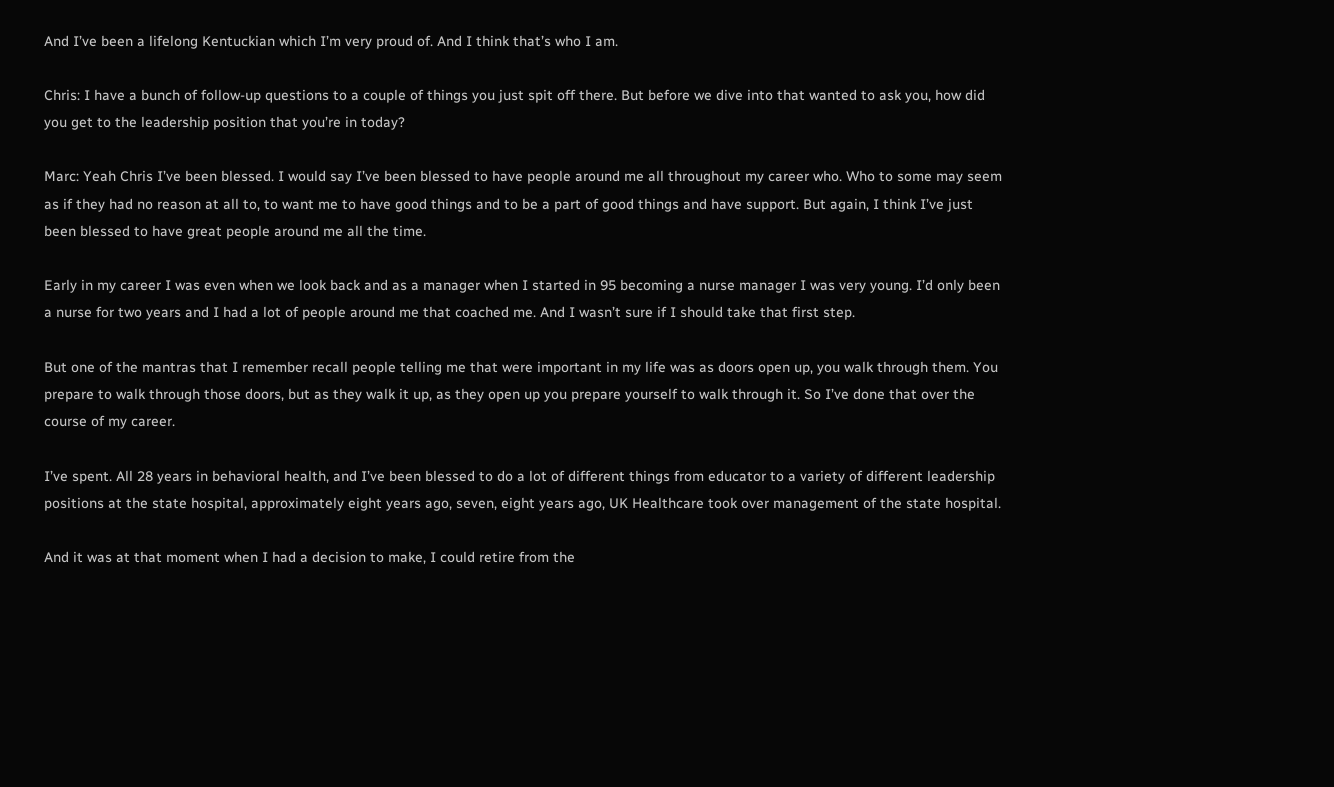And I’ve been a lifelong Kentuckian which I’m very proud of. And I think that’s who I am.

Chris: I have a bunch of follow-up questions to a couple of things you just spit off there. But before we dive into that wanted to ask you, how did you get to the leadership position that you’re in today?

Marc: Yeah Chris I’ve been blessed. I would say I’ve been blessed to have people around me all throughout my career who. Who to some may seem as if they had no reason at all to, to want me to have good things and to be a part of good things and have support. But again, I think I’ve just been blessed to have great people around me all the time.

Early in my career I was even when we look back and as a manager when I started in 95 becoming a nurse manager I was very young. I’d only been a nurse for two years and I had a lot of people around me that coached me. And I wasn’t sure if I should take that first step.

But one of the mantras that I remember recall people telling me that were important in my life was as doors open up, you walk through them. You prepare to walk through those doors, but as they walk it up, as they open up you prepare yourself to walk through it. So I’ve done that over the course of my career.

I’ve spent. All 28 years in behavioral health, and I’ve been blessed to do a lot of different things from educator to a variety of different leadership positions at the state hospital, approximately eight years ago, seven, eight years ago, UK Healthcare took over management of the state hospital.

And it was at that moment when I had a decision to make, I could retire from the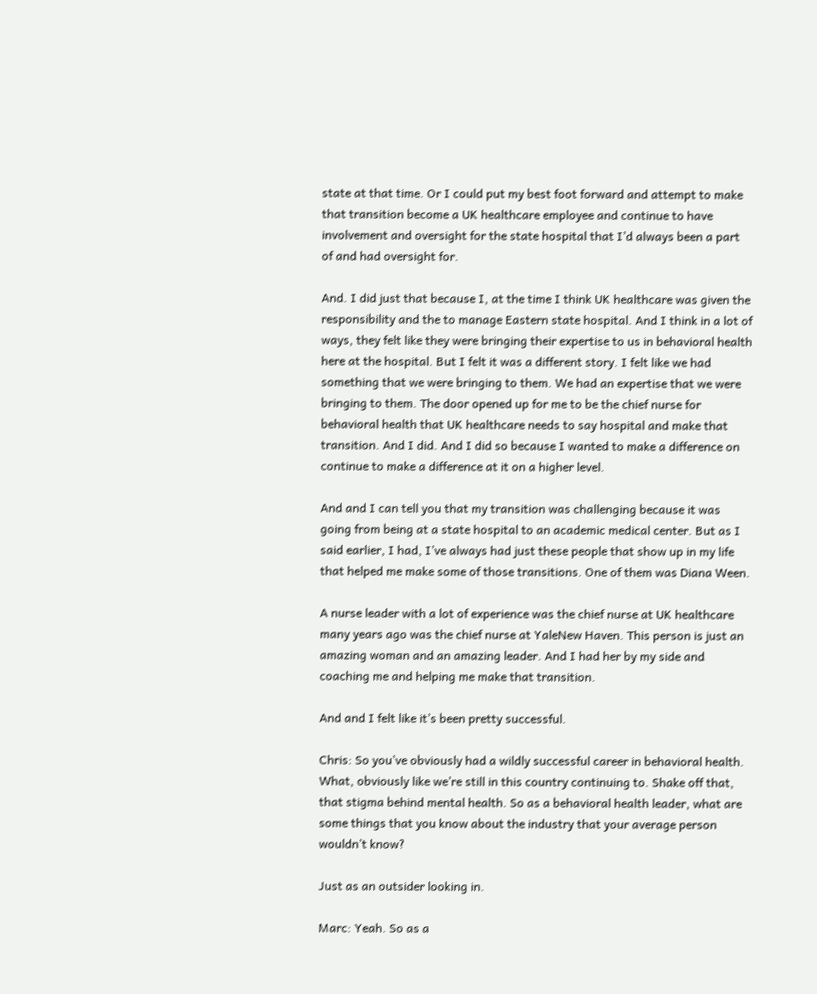state at that time. Or I could put my best foot forward and attempt to make that transition become a UK healthcare employee and continue to have involvement and oversight for the state hospital that I’d always been a part of and had oversight for.

And. I did just that because I, at the time I think UK healthcare was given the responsibility and the to manage Eastern state hospital. And I think in a lot of ways, they felt like they were bringing their expertise to us in behavioral health here at the hospital. But I felt it was a different story. I felt like we had something that we were bringing to them. We had an expertise that we were bringing to them. The door opened up for me to be the chief nurse for behavioral health that UK healthcare needs to say hospital and make that transition. And I did. And I did so because I wanted to make a difference on continue to make a difference at it on a higher level.

And and I can tell you that my transition was challenging because it was going from being at a state hospital to an academic medical center. But as I said earlier, I had, I’ve always had just these people that show up in my life that helped me make some of those transitions. One of them was Diana Ween.

A nurse leader with a lot of experience was the chief nurse at UK healthcare many years ago was the chief nurse at YaleNew Haven. This person is just an amazing woman and an amazing leader. And I had her by my side and coaching me and helping me make that transition.

And and I felt like it’s been pretty successful.

Chris: So you’ve obviously had a wildly successful career in behavioral health. What, obviously like we’re still in this country continuing to. Shake off that, that stigma behind mental health. So as a behavioral health leader, what are some things that you know about the industry that your average person wouldn’t know?

Just as an outsider looking in.

Marc: Yeah. So as a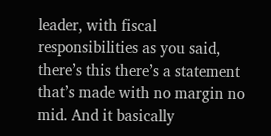leader, with fiscal responsibilities as you said, there’s this there’s a statement that’s made with no margin no mid. And it basically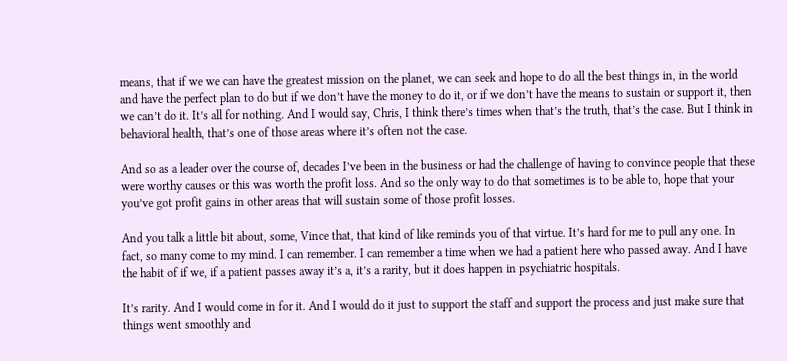means, that if we we can have the greatest mission on the planet, we can seek and hope to do all the best things in, in the world and have the perfect plan to do but if we don’t have the money to do it, or if we don’t have the means to sustain or support it, then we can’t do it. It’s all for nothing. And I would say, Chris, I think there’s times when that’s the truth, that’s the case. But I think in behavioral health, that’s one of those areas where it’s often not the case.

And so as a leader over the course of, decades I’ve been in the business or had the challenge of having to convince people that these were worthy causes or this was worth the profit loss. And so the only way to do that sometimes is to be able to, hope that your you’ve got profit gains in other areas that will sustain some of those profit losses.

And you talk a little bit about, some, Vince that, that kind of like reminds you of that virtue. It’s hard for me to pull any one. In fact, so many come to my mind. I can remember. I can remember a time when we had a patient here who passed away. And I have the habit of if we, if a patient passes away it’s a, it’s a rarity, but it does happen in psychiatric hospitals.

It’s rarity. And I would come in for it. And I would do it just to support the staff and support the process and just make sure that things went smoothly and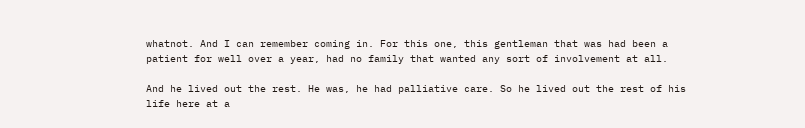whatnot. And I can remember coming in. For this one, this gentleman that was had been a patient for well over a year, had no family that wanted any sort of involvement at all.

And he lived out the rest. He was, he had palliative care. So he lived out the rest of his life here at a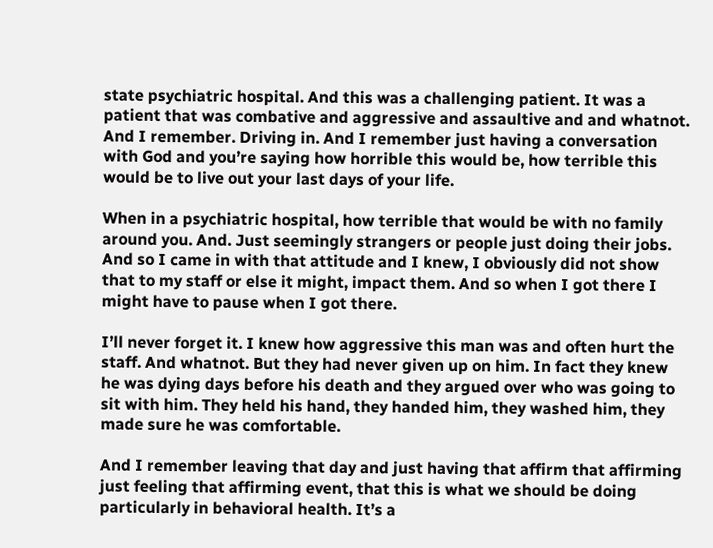state psychiatric hospital. And this was a challenging patient. It was a patient that was combative and aggressive and assaultive and and whatnot. And I remember. Driving in. And I remember just having a conversation with God and you’re saying how horrible this would be, how terrible this would be to live out your last days of your life.

When in a psychiatric hospital, how terrible that would be with no family around you. And. Just seemingly strangers or people just doing their jobs. And so I came in with that attitude and I knew, I obviously did not show that to my staff or else it might, impact them. And so when I got there I might have to pause when I got there.

I’ll never forget it. I knew how aggressive this man was and often hurt the staff. And whatnot. But they had never given up on him. In fact they knew he was dying days before his death and they argued over who was going to sit with him. They held his hand, they handed him, they washed him, they made sure he was comfortable.

And I remember leaving that day and just having that affirm that affirming just feeling that affirming event, that this is what we should be doing particularly in behavioral health. It’s a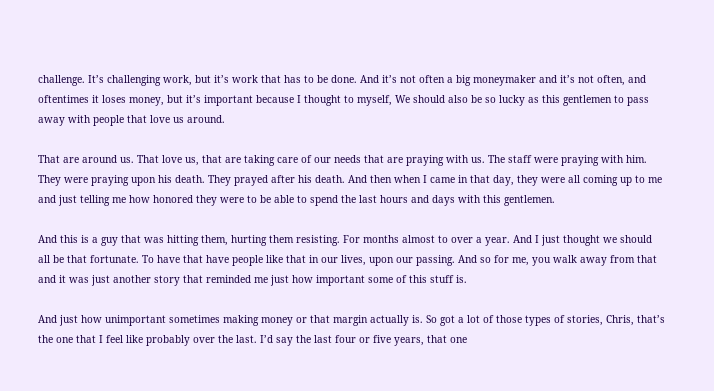challenge. It’s challenging work, but it’s work that has to be done. And it’s not often a big moneymaker and it’s not often, and oftentimes it loses money, but it’s important because I thought to myself, We should also be so lucky as this gentlemen to pass away with people that love us around.

That are around us. That love us, that are taking care of our needs that are praying with us. The staff were praying with him. They were praying upon his death. They prayed after his death. And then when I came in that day, they were all coming up to me and just telling me how honored they were to be able to spend the last hours and days with this gentlemen.

And this is a guy that was hitting them, hurting them resisting. For months almost to over a year. And I just thought we should all be that fortunate. To have that have people like that in our lives, upon our passing. And so for me, you walk away from that and it was just another story that reminded me just how important some of this stuff is.

And just how unimportant sometimes making money or that margin actually is. So got a lot of those types of stories, Chris, that’s the one that I feel like probably over the last. I’d say the last four or five years, that one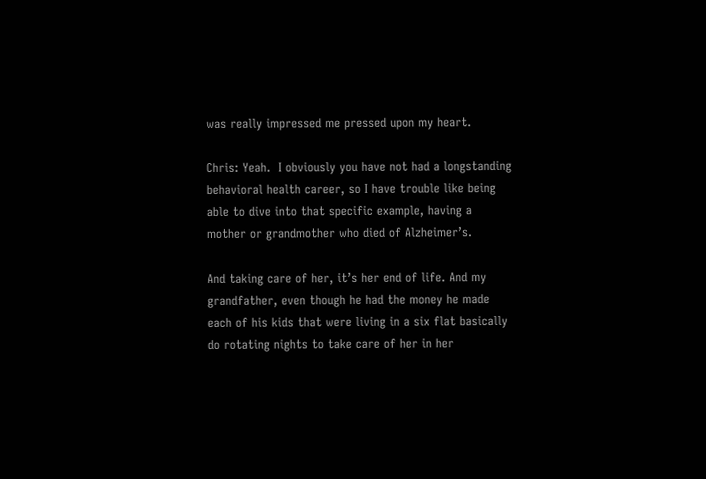was really impressed me pressed upon my heart.

Chris: Yeah.  I obviously you have not had a longstanding behavioral health career, so I have trouble like being able to dive into that specific example, having a mother or grandmother who died of Alzheimer’s.

And taking care of her, it’s her end of life. And my grandfather, even though he had the money he made each of his kids that were living in a six flat basically do rotating nights to take care of her in her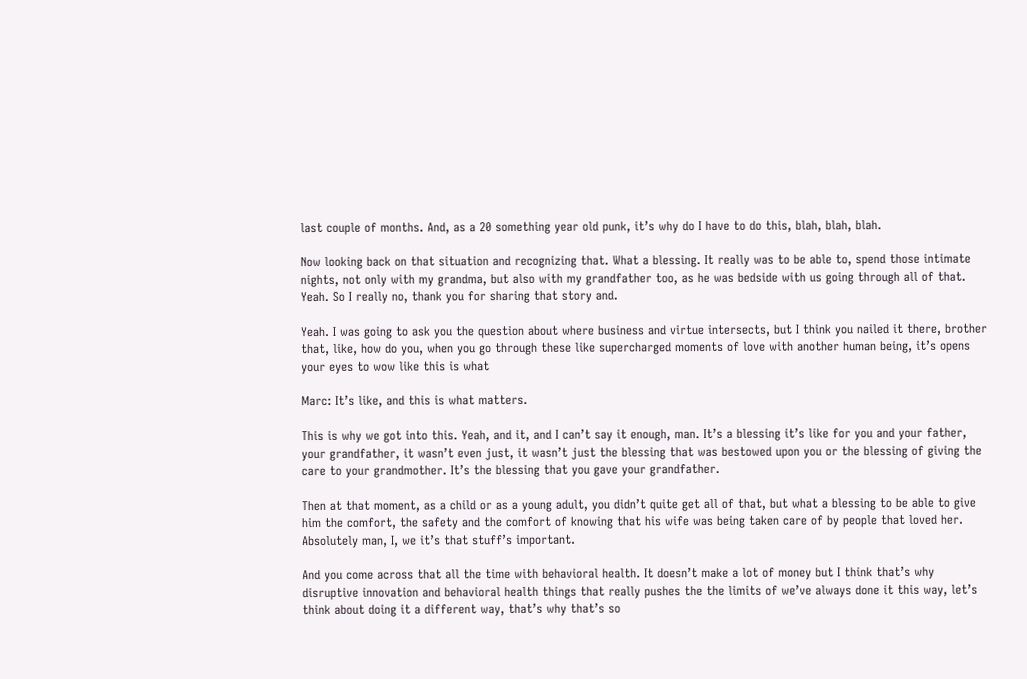last couple of months. And, as a 20 something year old punk, it’s why do I have to do this, blah, blah, blah.

Now looking back on that situation and recognizing that. What a blessing. It really was to be able to, spend those intimate nights, not only with my grandma, but also with my grandfather too, as he was bedside with us going through all of that. Yeah. So I really no, thank you for sharing that story and.

Yeah. I was going to ask you the question about where business and virtue intersects, but I think you nailed it there, brother that, like, how do you, when you go through these like supercharged moments of love with another human being, it’s opens your eyes to wow like this is what

Marc: It’s like, and this is what matters.

This is why we got into this. Yeah, and it, and I can’t say it enough, man. It’s a blessing it’s like for you and your father, your grandfather, it wasn’t even just, it wasn’t just the blessing that was bestowed upon you or the blessing of giving the care to your grandmother. It’s the blessing that you gave your grandfather.

Then at that moment, as a child or as a young adult, you didn’t quite get all of that, but what a blessing to be able to give him the comfort, the safety and the comfort of knowing that his wife was being taken care of by people that loved her. Absolutely man, I, we it’s that stuff’s important.

And you come across that all the time with behavioral health. It doesn’t make a lot of money but I think that’s why disruptive innovation and behavioral health things that really pushes the the limits of we’ve always done it this way, let’s think about doing it a different way, that’s why that’s so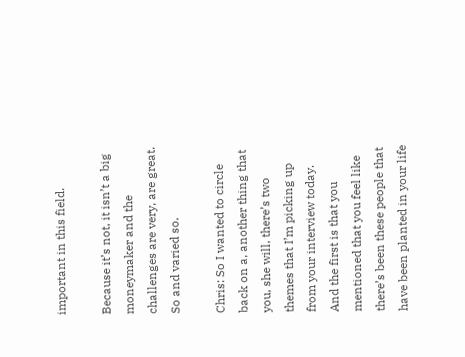important in this field.

Because it’s not, it isn’t a big moneymaker and the challenges are very, are great. So and varied so.

Chris: So I wanted to circle back on a, another thing that you, she will, there’s two themes that I’m picking up from your interview today. And the first is that you mentioned that you feel like there’s been these people that have been planted in your life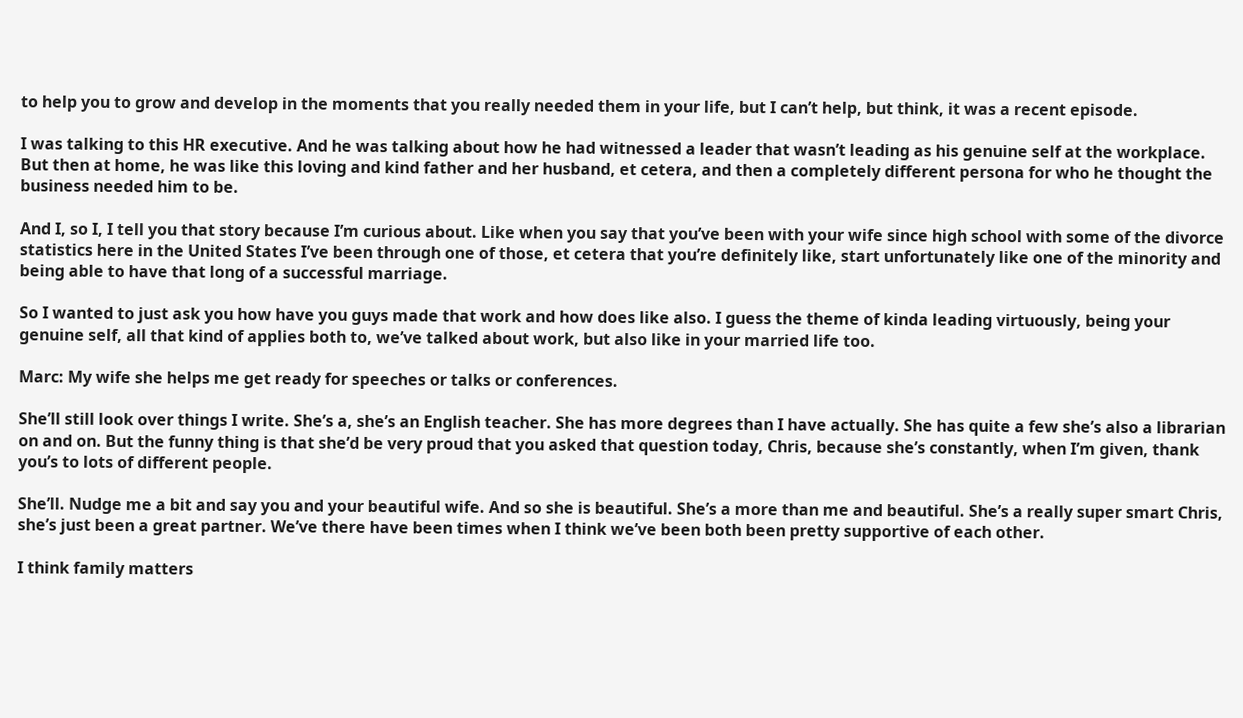to help you to grow and develop in the moments that you really needed them in your life, but I can’t help, but think, it was a recent episode.

I was talking to this HR executive. And he was talking about how he had witnessed a leader that wasn’t leading as his genuine self at the workplace. But then at home, he was like this loving and kind father and her husband, et cetera, and then a completely different persona for who he thought the business needed him to be.

And I, so I, I tell you that story because I’m curious about. Like when you say that you’ve been with your wife since high school with some of the divorce statistics here in the United States I’ve been through one of those, et cetera that you’re definitely like, start unfortunately like one of the minority and being able to have that long of a successful marriage.

So I wanted to just ask you how have you guys made that work and how does like also. I guess the theme of kinda leading virtuously, being your genuine self, all that kind of applies both to, we’ve talked about work, but also like in your married life too.

Marc: My wife she helps me get ready for speeches or talks or conferences.

She’ll still look over things I write. She’s a, she’s an English teacher. She has more degrees than I have actually. She has quite a few she’s also a librarian on and on. But the funny thing is that she’d be very proud that you asked that question today, Chris, because she’s constantly, when I’m given, thank you’s to lots of different people.

She’ll. Nudge me a bit and say you and your beautiful wife. And so she is beautiful. She’s a more than me and beautiful. She’s a really super smart Chris, she’s just been a great partner. We’ve there have been times when I think we’ve been both been pretty supportive of each other.

I think family matters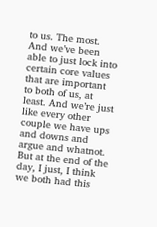to us. The most. And we’ve been able to just lock into certain core values that are important to both of us, at least. And we’re just like every other couple we have ups and downs and argue and whatnot. But at the end of the day, I just, I think we both had this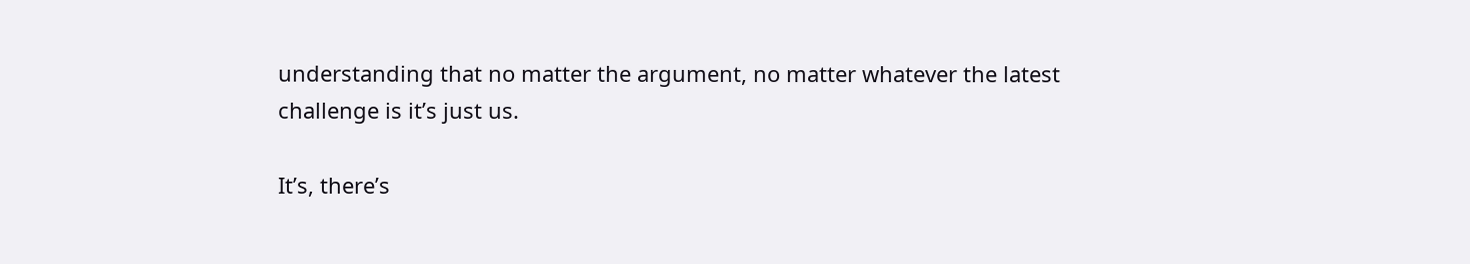understanding that no matter the argument, no matter whatever the latest challenge is it’s just us.

It’s, there’s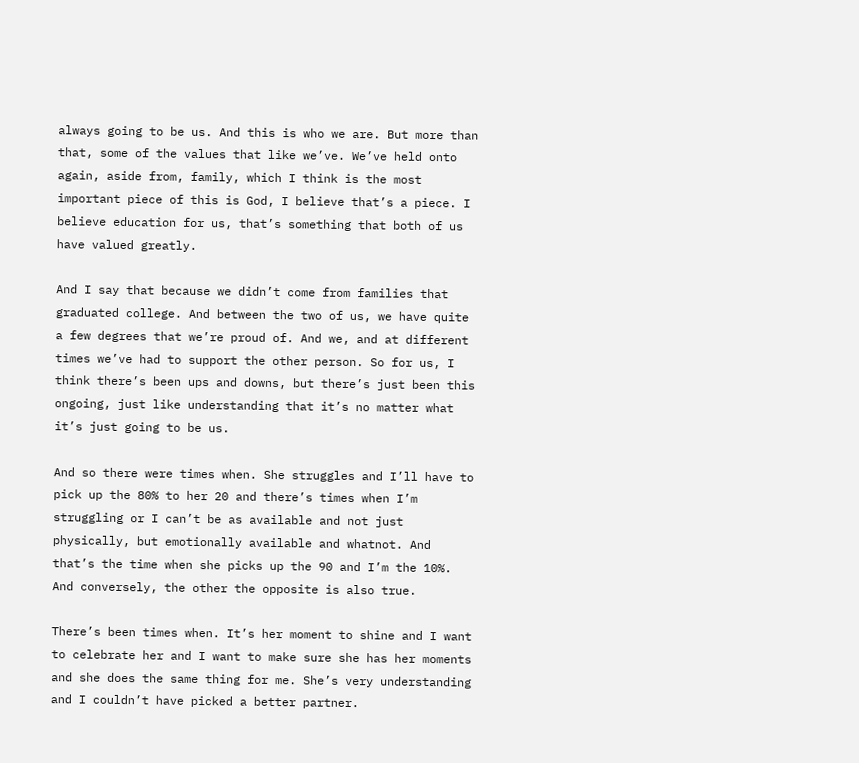always going to be us. And this is who we are. But more than that, some of the values that like we’ve. We’ve held onto again, aside from, family, which I think is the most important piece of this is God, I believe that’s a piece. I believe education for us, that’s something that both of us have valued greatly.

And I say that because we didn’t come from families that graduated college. And between the two of us, we have quite a few degrees that we’re proud of. And we, and at different times we’ve had to support the other person. So for us, I think there’s been ups and downs, but there’s just been this ongoing, just like understanding that it’s no matter what it’s just going to be us.

And so there were times when. She struggles and I’ll have to pick up the 80% to her 20 and there’s times when I’m struggling or I can’t be as available and not just physically, but emotionally available and whatnot. And that’s the time when she picks up the 90 and I’m the 10%. And conversely, the other the opposite is also true.

There’s been times when. It’s her moment to shine and I want to celebrate her and I want to make sure she has her moments and she does the same thing for me. She’s very understanding and I couldn’t have picked a better partner.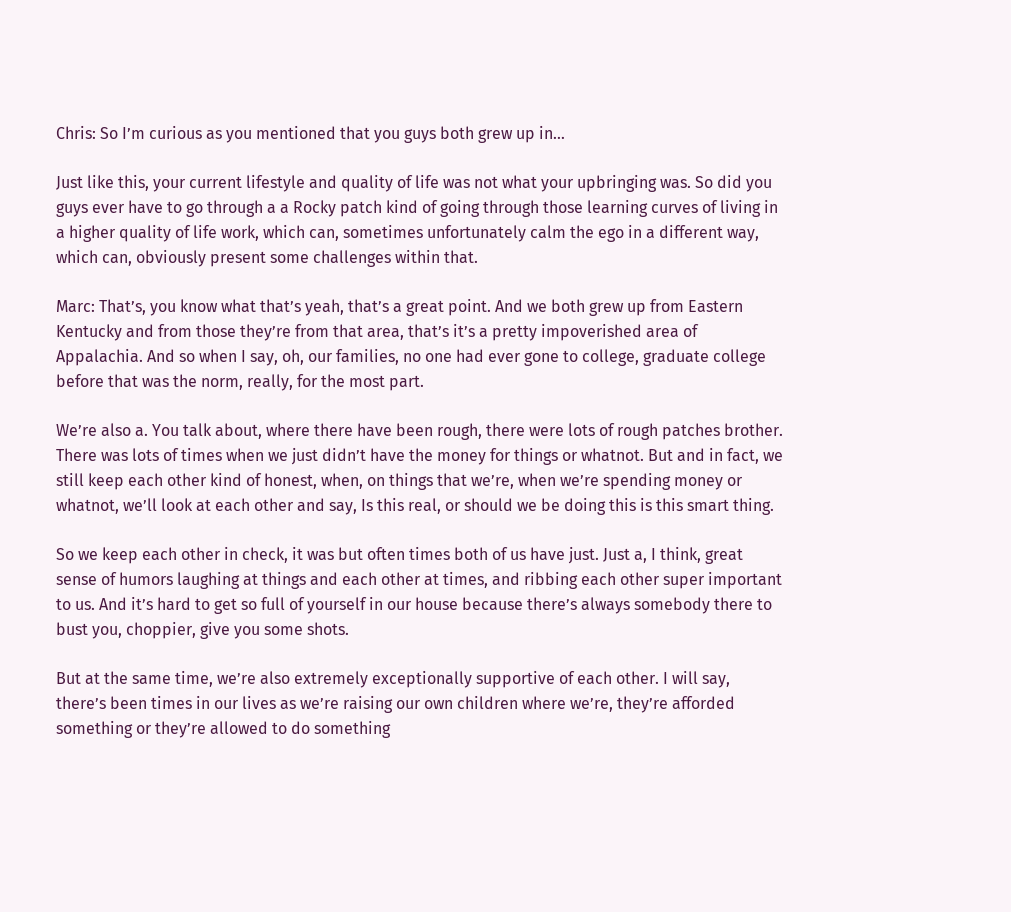Chris: So I’m curious as you mentioned that you guys both grew up in…

Just like this, your current lifestyle and quality of life was not what your upbringing was. So did you guys ever have to go through a a Rocky patch kind of going through those learning curves of living in a higher quality of life work, which can, sometimes unfortunately calm the ego in a different way, which can, obviously present some challenges within that.

Marc: That’s, you know what that’s yeah, that’s a great point. And we both grew up from Eastern Kentucky and from those they’re from that area, that’s it’s a pretty impoverished area of Appalachia. And so when I say, oh, our families, no one had ever gone to college, graduate college before that was the norm, really, for the most part.

We’re also a. You talk about, where there have been rough, there were lots of rough patches brother. There was lots of times when we just didn’t have the money for things or whatnot. But and in fact, we still keep each other kind of honest, when, on things that we’re, when we’re spending money or whatnot, we’ll look at each other and say, Is this real, or should we be doing this is this smart thing.

So we keep each other in check, it was but often times both of us have just. Just a, I think, great sense of humors laughing at things and each other at times, and ribbing each other super important to us. And it’s hard to get so full of yourself in our house because there’s always somebody there to bust you, choppier, give you some shots.

But at the same time, we’re also extremely exceptionally supportive of each other. I will say, there’s been times in our lives as we’re raising our own children where we’re, they’re afforded something or they’re allowed to do something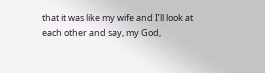that it was like my wife and I’ll look at each other and say, my God,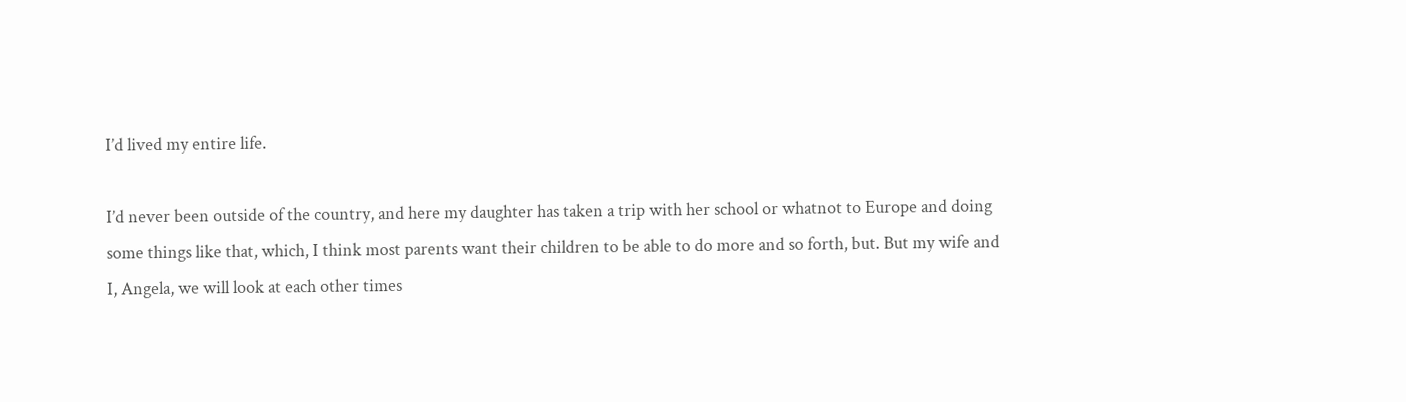I’d lived my entire life.

I’d never been outside of the country, and here my daughter has taken a trip with her school or whatnot to Europe and doing some things like that, which, I think most parents want their children to be able to do more and so forth, but. But my wife and I, Angela, we will look at each other times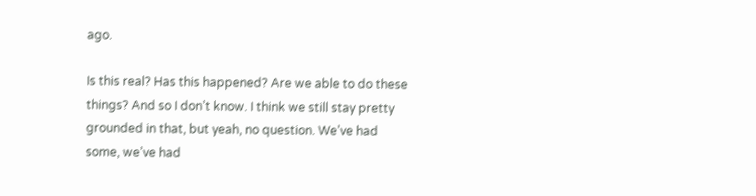ago.

Is this real? Has this happened? Are we able to do these things? And so I don’t know. I think we still stay pretty grounded in that, but yeah, no question. We’ve had some, we’ve had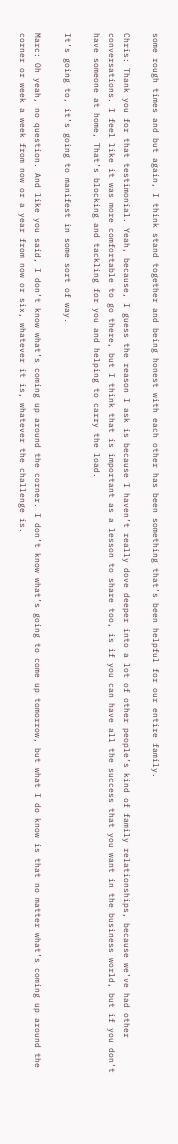some rough times and but again, I think stand together and being honest with each other has been something that’s been helpful for our entire family.

Chris: Thank you for that testimonial. Yeah, because, I guess the reason I ask is because I haven’t really dove deeper into a lot of other people’s kind of family relationships, because we’ve had other conversations. I feel like it was more comfortable to go there, but I think that is important as a lesson to share too, is if you can have all the success that you want in the business world, but if you don’t have someone at home, That’s blocking and tackling for you and helping to carry the load.

It’s going to, it’s going to manifest in some sort of way.

Marc: Oh yeah, no question. And like you said, I don’t know what’s coming up around the corner. I don’t know what’s going to come up tomorrow, but what I do know is that no matter what’s coming up around the corner or week a week from now or a year from now or six, whatever it is, whatever the challenge is.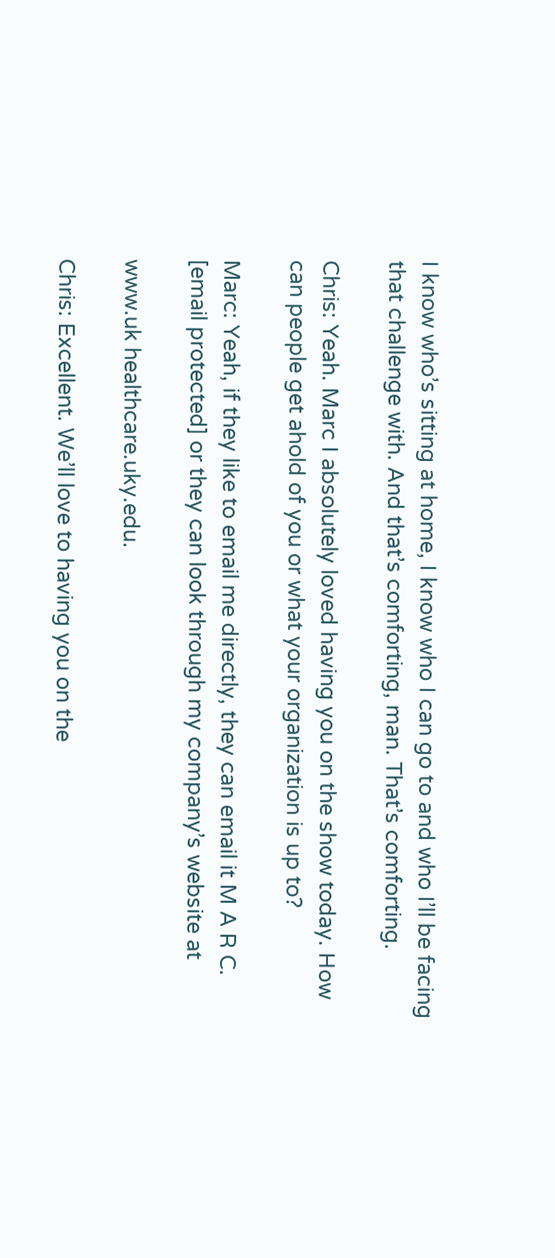I know who’s sitting at home, I know who I can go to and who I’ll be facing that challenge with. And that’s comforting, man. That’s comforting.

Chris: Yeah. Marc I absolutely loved having you on the show today. How can people get ahold of you or what your organization is up to?

Marc: Yeah, if they like to email me directly, they can email it M A R C. [email protected] or they can look through my company’s website at

www.uk healthcare.uky.edu.

Chris: Excellent. We’ll love to having you on the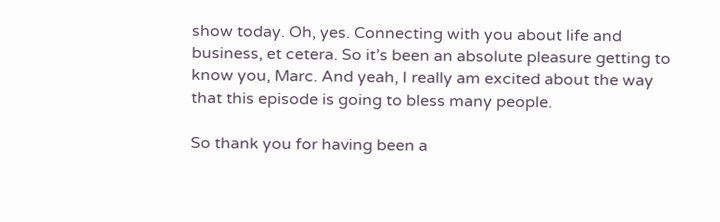show today. Oh, yes. Connecting with you about life and business, et cetera. So it’s been an absolute pleasure getting to know you, Marc. And yeah, I really am excited about the way that this episode is going to bless many people.

So thank you for having been a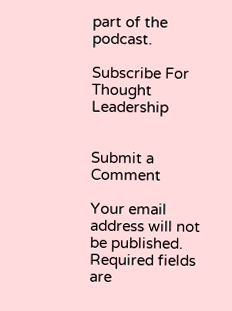part of the podcast.

Subscribe For Thought Leadership


Submit a Comment

Your email address will not be published. Required fields are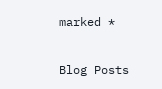marked *

Blog Posts